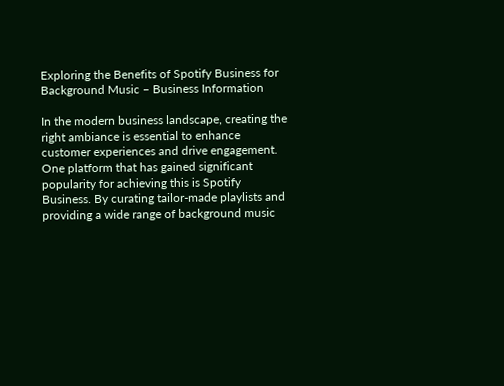Exploring the Benefits of Spotify Business for Background Music – Business Information

In the modern business landscape, creating the right ambiance is essential to enhance customer experiences and drive engagement. One platform that has gained significant popularity for achieving this is Spotify Business. By curating tailor-made playlists and providing a wide range of background music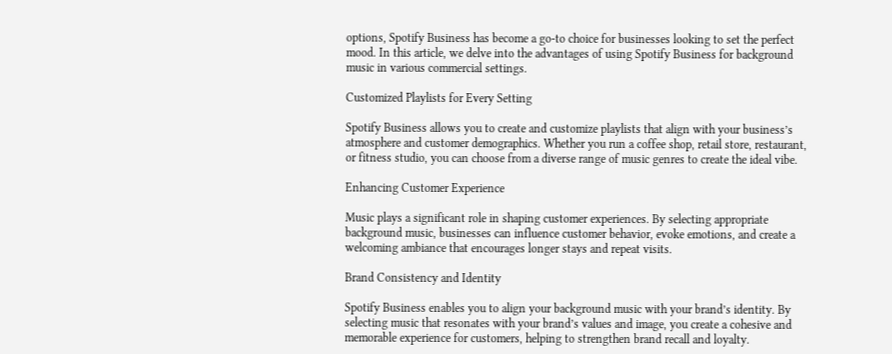options, Spotify Business has become a go-to choice for businesses looking to set the perfect mood. In this article, we delve into the advantages of using Spotify Business for background music in various commercial settings.

Customized Playlists for Every Setting

Spotify Business allows you to create and customize playlists that align with your business’s atmosphere and customer demographics. Whether you run a coffee shop, retail store, restaurant, or fitness studio, you can choose from a diverse range of music genres to create the ideal vibe.

Enhancing Customer Experience

Music plays a significant role in shaping customer experiences. By selecting appropriate background music, businesses can influence customer behavior, evoke emotions, and create a welcoming ambiance that encourages longer stays and repeat visits.

Brand Consistency and Identity

Spotify Business enables you to align your background music with your brand’s identity. By selecting music that resonates with your brand’s values and image, you create a cohesive and memorable experience for customers, helping to strengthen brand recall and loyalty.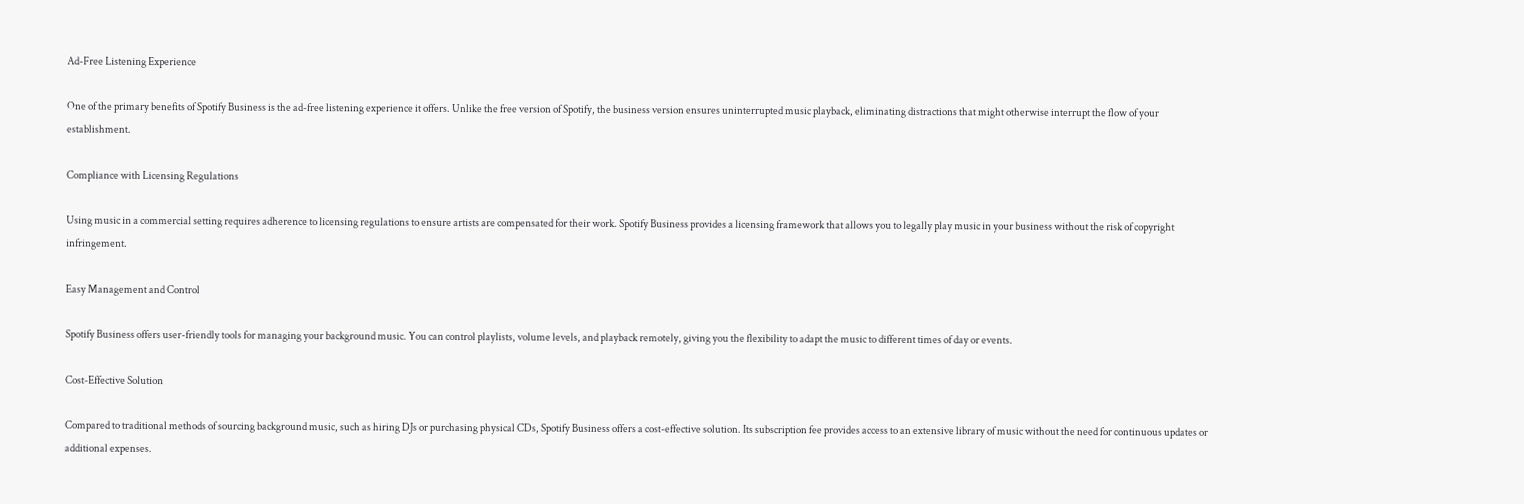Ad-Free Listening Experience

One of the primary benefits of Spotify Business is the ad-free listening experience it offers. Unlike the free version of Spotify, the business version ensures uninterrupted music playback, eliminating distractions that might otherwise interrupt the flow of your establishment.

Compliance with Licensing Regulations

Using music in a commercial setting requires adherence to licensing regulations to ensure artists are compensated for their work. Spotify Business provides a licensing framework that allows you to legally play music in your business without the risk of copyright infringement.

Easy Management and Control

Spotify Business offers user-friendly tools for managing your background music. You can control playlists, volume levels, and playback remotely, giving you the flexibility to adapt the music to different times of day or events.

Cost-Effective Solution

Compared to traditional methods of sourcing background music, such as hiring DJs or purchasing physical CDs, Spotify Business offers a cost-effective solution. Its subscription fee provides access to an extensive library of music without the need for continuous updates or additional expenses.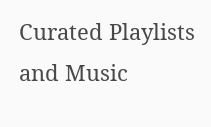Curated Playlists and Music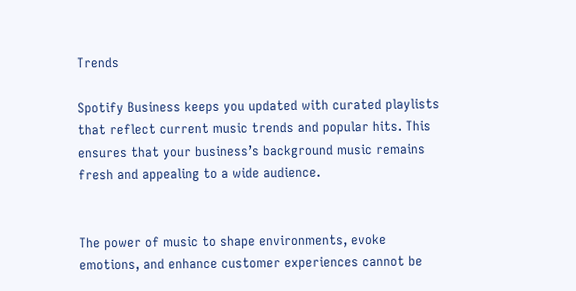Trends

Spotify Business keeps you updated with curated playlists that reflect current music trends and popular hits. This ensures that your business’s background music remains fresh and appealing to a wide audience.


The power of music to shape environments, evoke emotions, and enhance customer experiences cannot be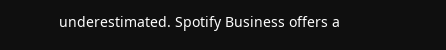underestimated. Spotify Business offers a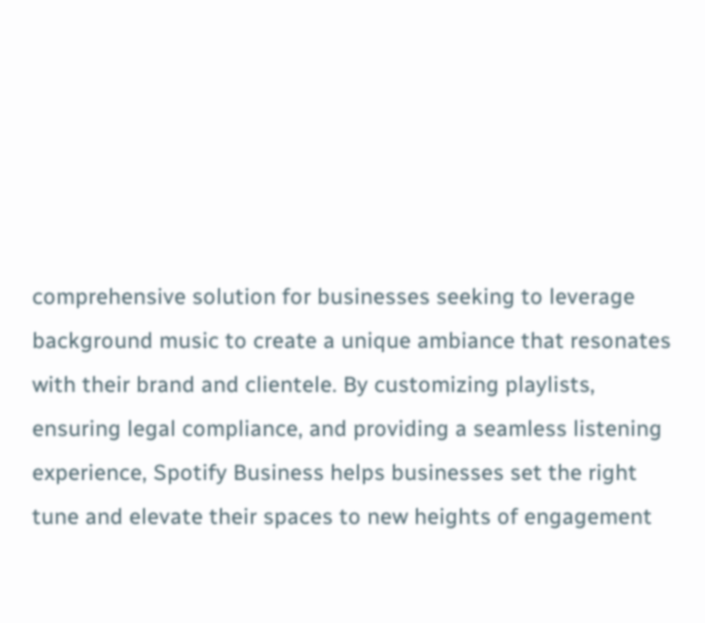comprehensive solution for businesses seeking to leverage background music to create a unique ambiance that resonates with their brand and clientele. By customizing playlists, ensuring legal compliance, and providing a seamless listening experience, Spotify Business helps businesses set the right tune and elevate their spaces to new heights of engagement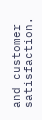and customer satisfaction.